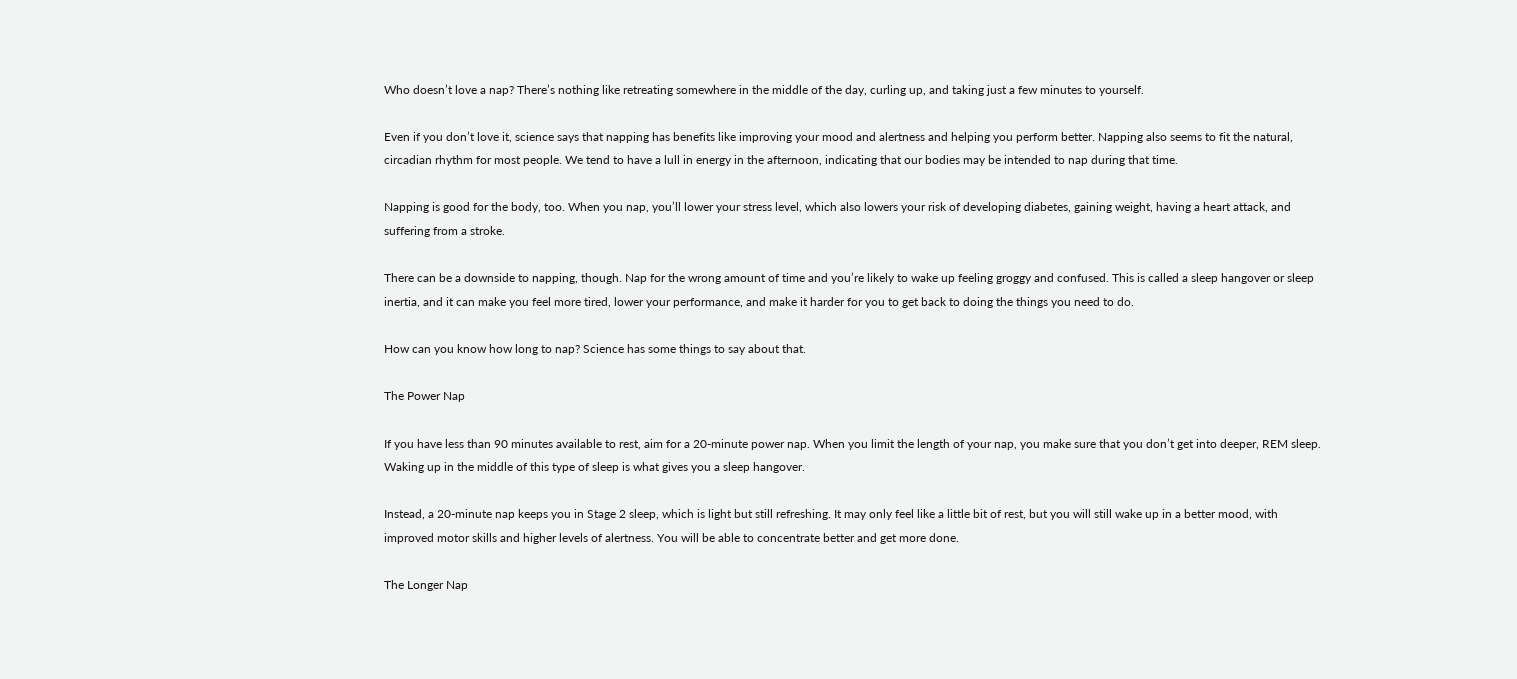Who doesn’t love a nap? There’s nothing like retreating somewhere in the middle of the day, curling up, and taking just a few minutes to yourself.

Even if you don’t love it, science says that napping has benefits like improving your mood and alertness and helping you perform better. Napping also seems to fit the natural, circadian rhythm for most people. We tend to have a lull in energy in the afternoon, indicating that our bodies may be intended to nap during that time.

Napping is good for the body, too. When you nap, you’ll lower your stress level, which also lowers your risk of developing diabetes, gaining weight, having a heart attack, and suffering from a stroke.

There can be a downside to napping, though. Nap for the wrong amount of time and you’re likely to wake up feeling groggy and confused. This is called a sleep hangover or sleep inertia, and it can make you feel more tired, lower your performance, and make it harder for you to get back to doing the things you need to do.

How can you know how long to nap? Science has some things to say about that.

The Power Nap

If you have less than 90 minutes available to rest, aim for a 20-minute power nap. When you limit the length of your nap, you make sure that you don’t get into deeper, REM sleep. Waking up in the middle of this type of sleep is what gives you a sleep hangover.

Instead, a 20-minute nap keeps you in Stage 2 sleep, which is light but still refreshing. It may only feel like a little bit of rest, but you will still wake up in a better mood, with improved motor skills and higher levels of alertness. You will be able to concentrate better and get more done.

The Longer Nap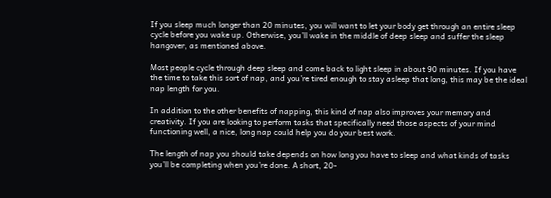If you sleep much longer than 20 minutes, you will want to let your body get through an entire sleep cycle before you wake up. Otherwise, you’ll wake in the middle of deep sleep and suffer the sleep hangover, as mentioned above.

Most people cycle through deep sleep and come back to light sleep in about 90 minutes. If you have the time to take this sort of nap, and you’re tired enough to stay asleep that long, this may be the ideal nap length for you.

In addition to the other benefits of napping, this kind of nap also improves your memory and creativity. If you are looking to perform tasks that specifically need those aspects of your mind functioning well, a nice, long nap could help you do your best work.

The length of nap you should take depends on how long you have to sleep and what kinds of tasks you’ll be completing when you’re done. A short, 20-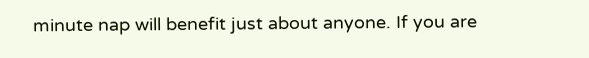minute nap will benefit just about anyone. If you are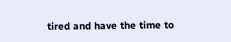tired and have the time to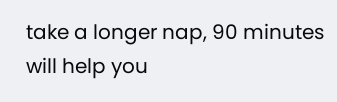take a longer nap, 90 minutes will help you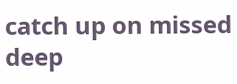catch up on missed deep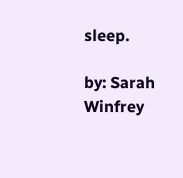sleep.

by: Sarah Winfrey